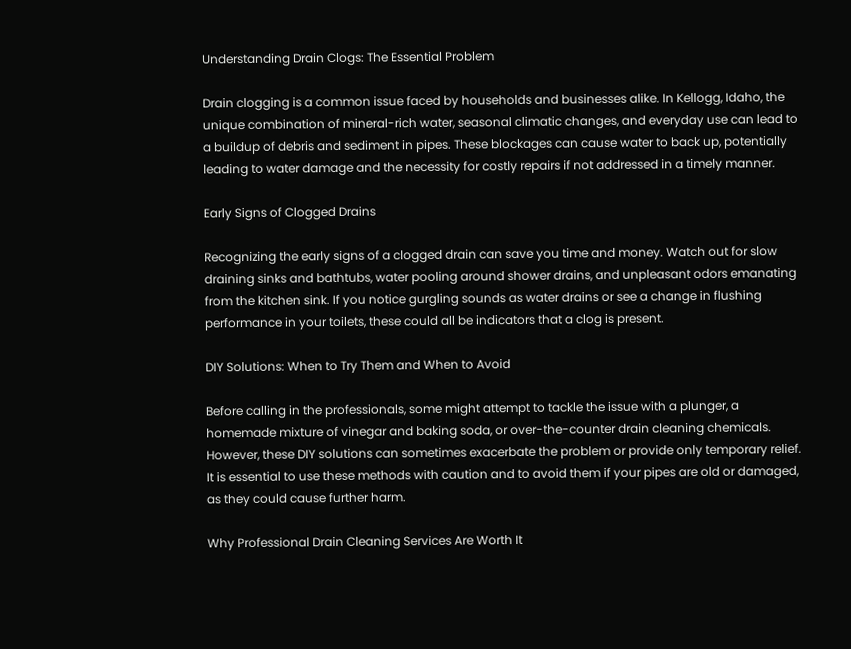Understanding Drain Clogs: The Essential Problem

Drain clogging is a common issue faced by households and businesses alike. In Kellogg, Idaho, the unique combination of mineral-rich water, seasonal climatic changes, and everyday use can lead to a buildup of debris and sediment in pipes. These blockages can cause water to back up, potentially leading to water damage and the necessity for costly repairs if not addressed in a timely manner.

Early Signs of Clogged Drains

Recognizing the early signs of a clogged drain can save you time and money. Watch out for slow draining sinks and bathtubs, water pooling around shower drains, and unpleasant odors emanating from the kitchen sink. If you notice gurgling sounds as water drains or see a change in flushing performance in your toilets, these could all be indicators that a clog is present.

DIY Solutions: When to Try Them and When to Avoid

Before calling in the professionals, some might attempt to tackle the issue with a plunger, a homemade mixture of vinegar and baking soda, or over-the-counter drain cleaning chemicals. However, these DIY solutions can sometimes exacerbate the problem or provide only temporary relief. It is essential to use these methods with caution and to avoid them if your pipes are old or damaged, as they could cause further harm.

Why Professional Drain Cleaning Services Are Worth It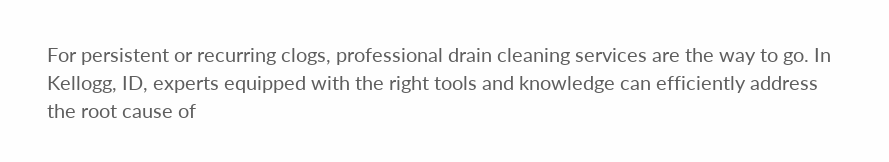For persistent or recurring clogs, professional drain cleaning services are the way to go. In Kellogg, ID, experts equipped with the right tools and knowledge can efficiently address the root cause of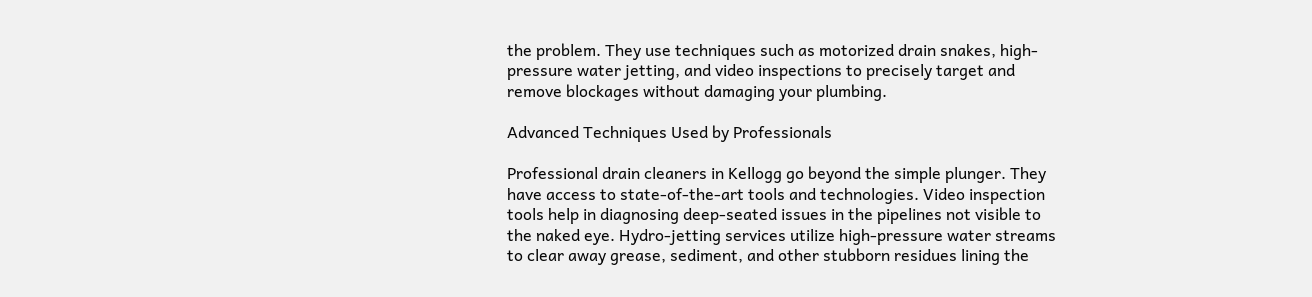the problem. They use techniques such as motorized drain snakes, high-pressure water jetting, and video inspections to precisely target and remove blockages without damaging your plumbing.

Advanced Techniques Used by Professionals

Professional drain cleaners in Kellogg go beyond the simple plunger. They have access to state-of-the-art tools and technologies. Video inspection tools help in diagnosing deep-seated issues in the pipelines not visible to the naked eye. Hydro-jetting services utilize high-pressure water streams to clear away grease, sediment, and other stubborn residues lining the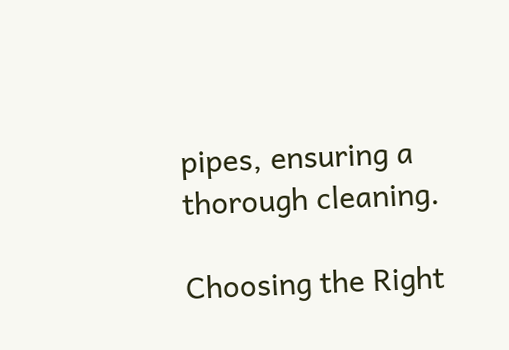pipes, ensuring a thorough cleaning.

Choosing the Right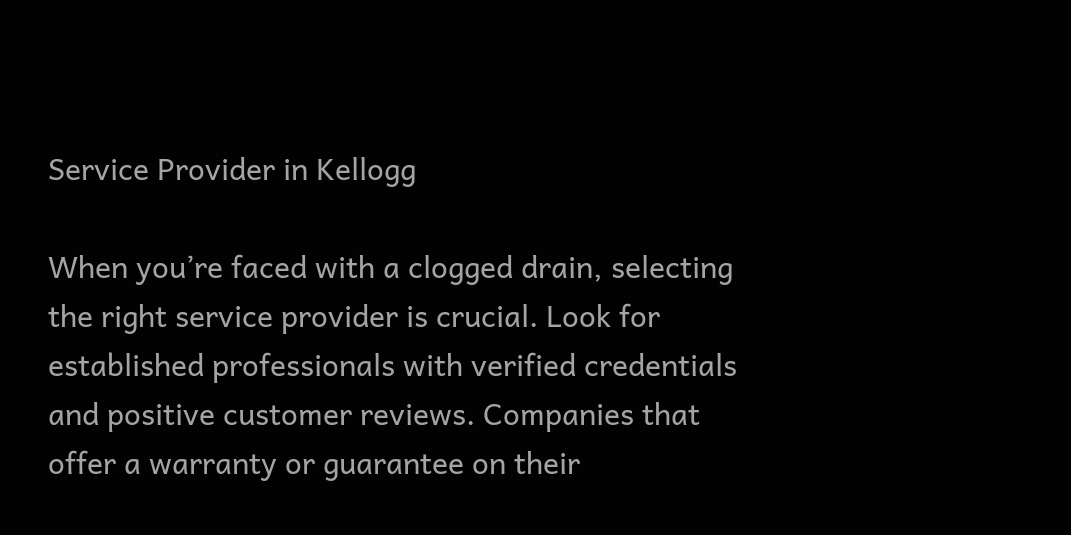Service Provider in Kellogg

When you’re faced with a clogged drain, selecting the right service provider is crucial. Look for established professionals with verified credentials and positive customer reviews. Companies that offer a warranty or guarantee on their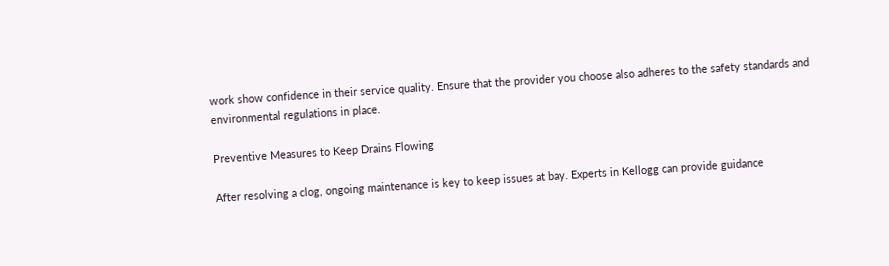work show confidence in their service quality. Ensure that the provider you choose also adheres to the safety standards and environmental regulations in place.

Preventive Measures to Keep Drains Flowing

After resolving a clog, ongoing maintenance is key to keep issues at bay. Experts in Kellogg can provide guidance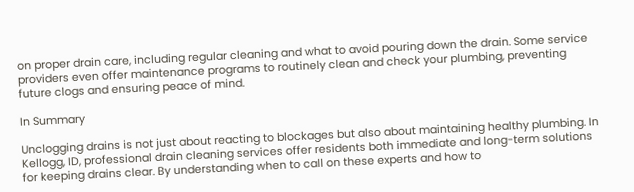on proper drain care, including regular cleaning and what to avoid pouring down the drain. Some service providers even offer maintenance programs to routinely clean and check your plumbing, preventing future clogs and ensuring peace of mind.

In Summary

Unclogging drains is not just about reacting to blockages but also about maintaining healthy plumbing. In Kellogg, ID, professional drain cleaning services offer residents both immediate and long-term solutions for keeping drains clear. By understanding when to call on these experts and how to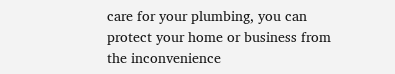care for your plumbing, you can protect your home or business from the inconvenience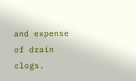and expense of drain clogs.